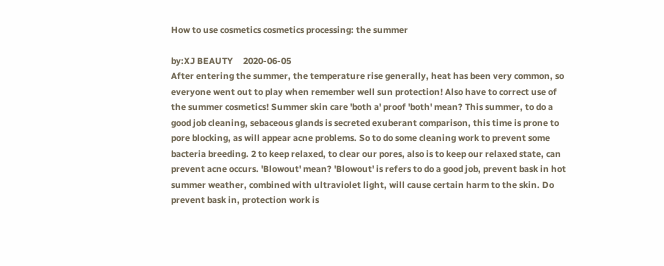How to use cosmetics cosmetics processing: the summer

by:XJ BEAUTY     2020-06-05
After entering the summer, the temperature rise generally, heat has been very common, so everyone went out to play when remember well sun protection! Also have to correct use of the summer cosmetics! Summer skin care 'both a' proof 'both' mean? This summer, to do a good job cleaning, sebaceous glands is secreted exuberant comparison, this time is prone to pore blocking, as will appear acne problems. So to do some cleaning work to prevent some bacteria breeding. 2 to keep relaxed, to clear our pores, also is to keep our relaxed state, can prevent acne occurs. 'Blowout' mean? 'Blowout' is refers to do a good job, prevent bask in hot summer weather, combined with ultraviolet light, will cause certain harm to the skin. Do prevent bask in, protection work is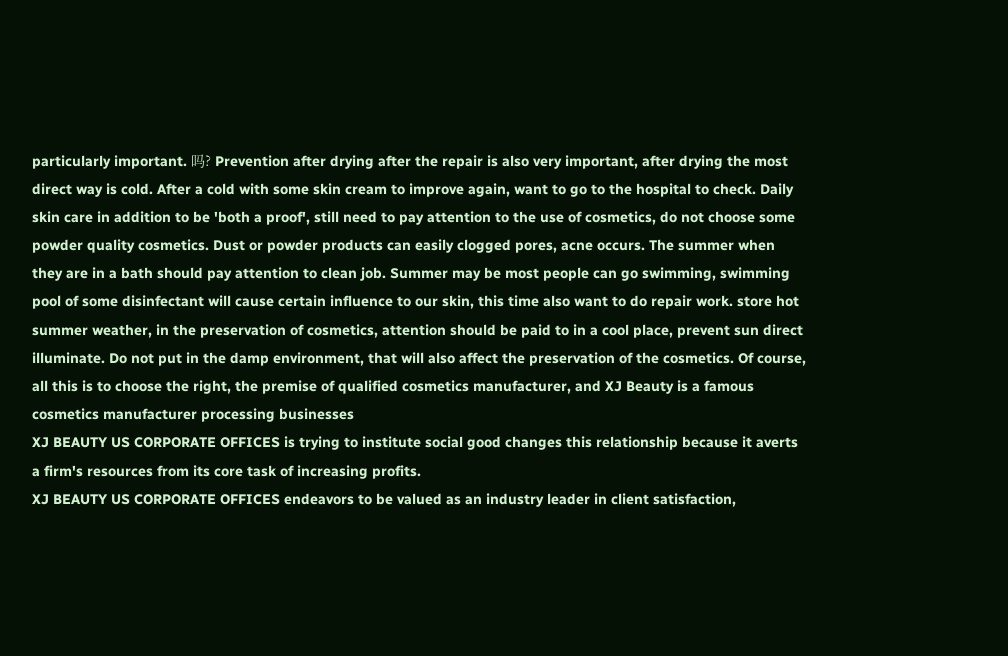particularly important. 吗? Prevention after drying after the repair is also very important, after drying the most direct way is cold. After a cold with some skin cream to improve again, want to go to the hospital to check. Daily skin care in addition to be 'both a proof', still need to pay attention to the use of cosmetics, do not choose some powder quality cosmetics. Dust or powder products can easily clogged pores, acne occurs. The summer when they are in a bath should pay attention to clean job. Summer may be most people can go swimming, swimming pool of some disinfectant will cause certain influence to our skin, this time also want to do repair work. store hot summer weather, in the preservation of cosmetics, attention should be paid to in a cool place, prevent sun direct illuminate. Do not put in the damp environment, that will also affect the preservation of the cosmetics. Of course, all this is to choose the right, the premise of qualified cosmetics manufacturer, and XJ Beauty is a famous cosmetics manufacturer processing businesses
XJ BEAUTY US CORPORATE OFFICES is trying to institute social good changes this relationship because it averts a firm's resources from its core task of increasing profits.
XJ BEAUTY US CORPORATE OFFICES endeavors to be valued as an industry leader in client satisfaction,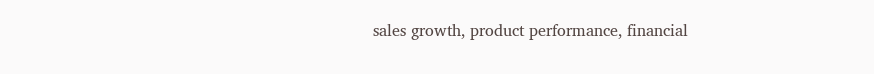sales growth, product performance, financial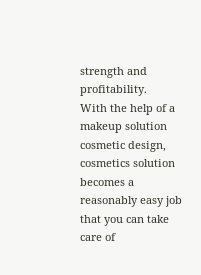strength and profitability.
With the help of a makeup solution cosmetic design, cosmetics solution becomes a reasonably easy job that you can take care of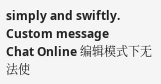simply and swiftly.
Custom message
Chat Online 编辑模式下无法使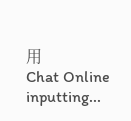用
Chat Online inputting...